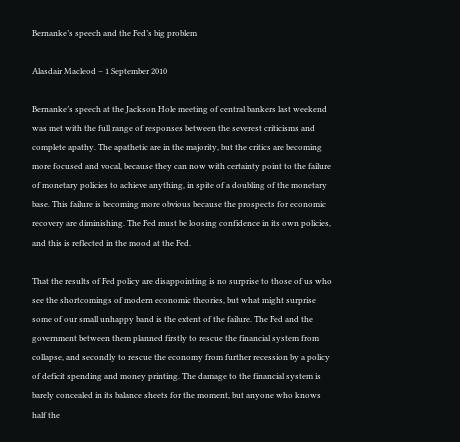Bernanke’s speech and the Fed’s big problem

Alasdair Macleod – 1 September 2010

Bernanke’s speech at the Jackson Hole meeting of central bankers last weekend was met with the full range of responses between the severest criticisms and complete apathy. The apathetic are in the majority, but the critics are becoming more focused and vocal, because they can now with certainty point to the failure of monetary policies to achieve anything, in spite of a doubling of the monetary base. This failure is becoming more obvious because the prospects for economic recovery are diminishing. The Fed must be loosing confidence in its own policies, and this is reflected in the mood at the Fed.

That the results of Fed policy are disappointing is no surprise to those of us who see the shortcomings of modern economic theories, but what might surprise some of our small unhappy band is the extent of the failure. The Fed and the government between them planned firstly to rescue the financial system from collapse, and secondly to rescue the economy from further recession by a policy of deficit spending and money printing. The damage to the financial system is barely concealed in its balance sheets for the moment, but anyone who knows half the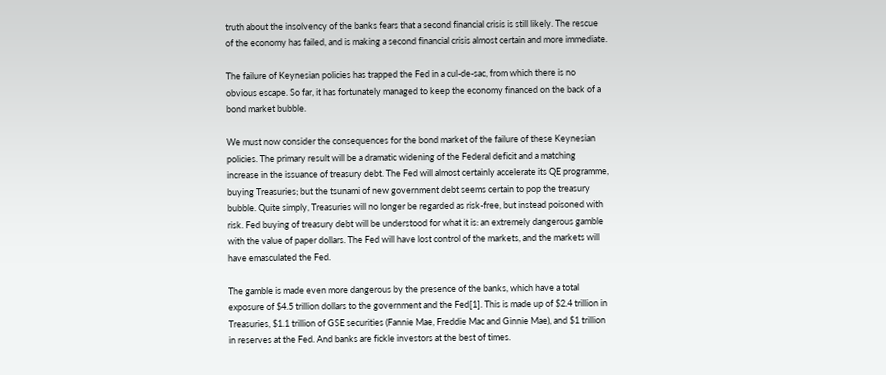truth about the insolvency of the banks fears that a second financial crisis is still likely. The rescue of the economy has failed, and is making a second financial crisis almost certain and more immediate.

The failure of Keynesian policies has trapped the Fed in a cul-de-sac, from which there is no obvious escape. So far, it has fortunately managed to keep the economy financed on the back of a bond market bubble.

We must now consider the consequences for the bond market of the failure of these Keynesian policies. The primary result will be a dramatic widening of the Federal deficit and a matching increase in the issuance of treasury debt. The Fed will almost certainly accelerate its QE programme, buying Treasuries; but the tsunami of new government debt seems certain to pop the treasury bubble. Quite simply, Treasuries will no longer be regarded as risk-free, but instead poisoned with risk. Fed buying of treasury debt will be understood for what it is: an extremely dangerous gamble with the value of paper dollars. The Fed will have lost control of the markets, and the markets will have emasculated the Fed.

The gamble is made even more dangerous by the presence of the banks, which have a total exposure of $4.5 trillion dollars to the government and the Fed[1]. This is made up of $2.4 trillion in Treasuries, $1.1 trillion of GSE securities (Fannie Mae, Freddie Mac and Ginnie Mae), and $1 trillion in reserves at the Fed. And banks are fickle investors at the best of times.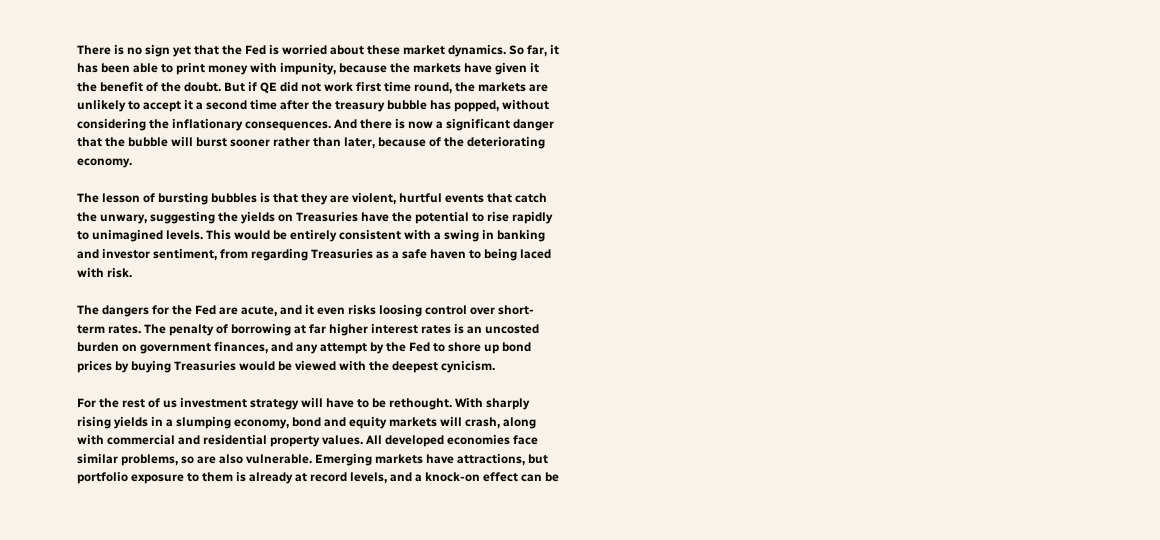There is no sign yet that the Fed is worried about these market dynamics. So far, it has been able to print money with impunity, because the markets have given it the benefit of the doubt. But if QE did not work first time round, the markets are unlikely to accept it a second time after the treasury bubble has popped, without considering the inflationary consequences. And there is now a significant danger that the bubble will burst sooner rather than later, because of the deteriorating economy.

The lesson of bursting bubbles is that they are violent, hurtful events that catch the unwary, suggesting the yields on Treasuries have the potential to rise rapidly to unimagined levels. This would be entirely consistent with a swing in banking and investor sentiment, from regarding Treasuries as a safe haven to being laced with risk.

The dangers for the Fed are acute, and it even risks loosing control over short-term rates. The penalty of borrowing at far higher interest rates is an uncosted burden on government finances, and any attempt by the Fed to shore up bond prices by buying Treasuries would be viewed with the deepest cynicism.

For the rest of us investment strategy will have to be rethought. With sharply rising yields in a slumping economy, bond and equity markets will crash, along with commercial and residential property values. All developed economies face similar problems, so are also vulnerable. Emerging markets have attractions, but portfolio exposure to them is already at record levels, and a knock-on effect can be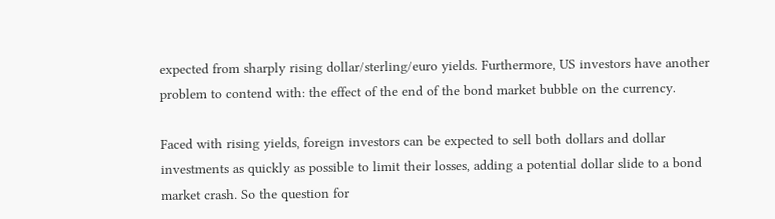expected from sharply rising dollar/sterling/euro yields. Furthermore, US investors have another problem to contend with: the effect of the end of the bond market bubble on the currency.

Faced with rising yields, foreign investors can be expected to sell both dollars and dollar investments as quickly as possible to limit their losses, adding a potential dollar slide to a bond market crash. So the question for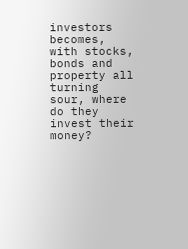investors becomes, with stocks, bonds and property all turning sour, where do they invest their money?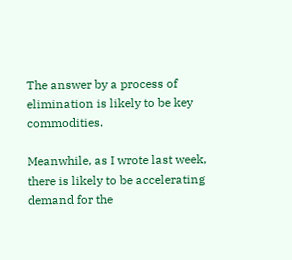The answer by a process of elimination is likely to be key commodities.

Meanwhile, as I wrote last week, there is likely to be accelerating demand for the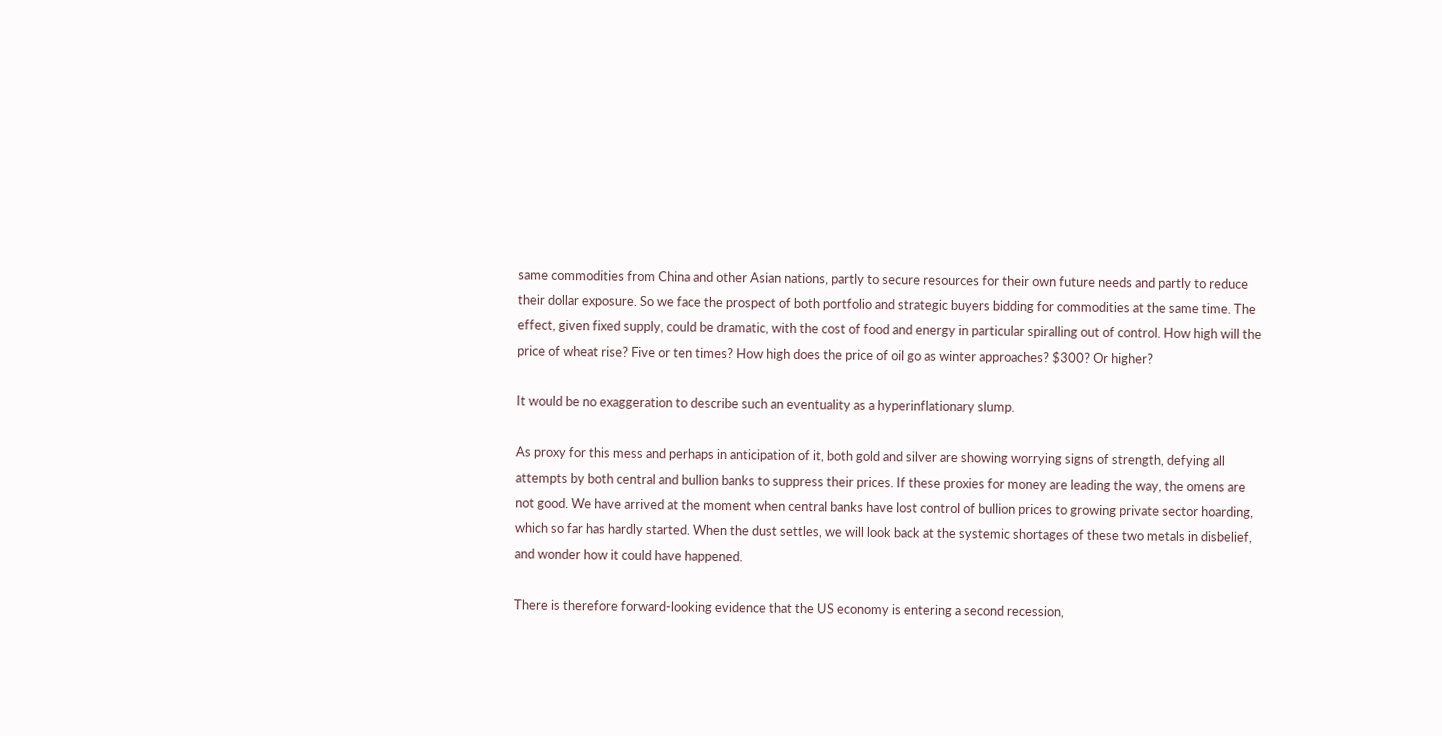same commodities from China and other Asian nations, partly to secure resources for their own future needs and partly to reduce their dollar exposure. So we face the prospect of both portfolio and strategic buyers bidding for commodities at the same time. The effect, given fixed supply, could be dramatic, with the cost of food and energy in particular spiralling out of control. How high will the price of wheat rise? Five or ten times? How high does the price of oil go as winter approaches? $300? Or higher?

It would be no exaggeration to describe such an eventuality as a hyperinflationary slump.

As proxy for this mess and perhaps in anticipation of it, both gold and silver are showing worrying signs of strength, defying all attempts by both central and bullion banks to suppress their prices. If these proxies for money are leading the way, the omens are not good. We have arrived at the moment when central banks have lost control of bullion prices to growing private sector hoarding, which so far has hardly started. When the dust settles, we will look back at the systemic shortages of these two metals in disbelief, and wonder how it could have happened.

There is therefore forward-looking evidence that the US economy is entering a second recession,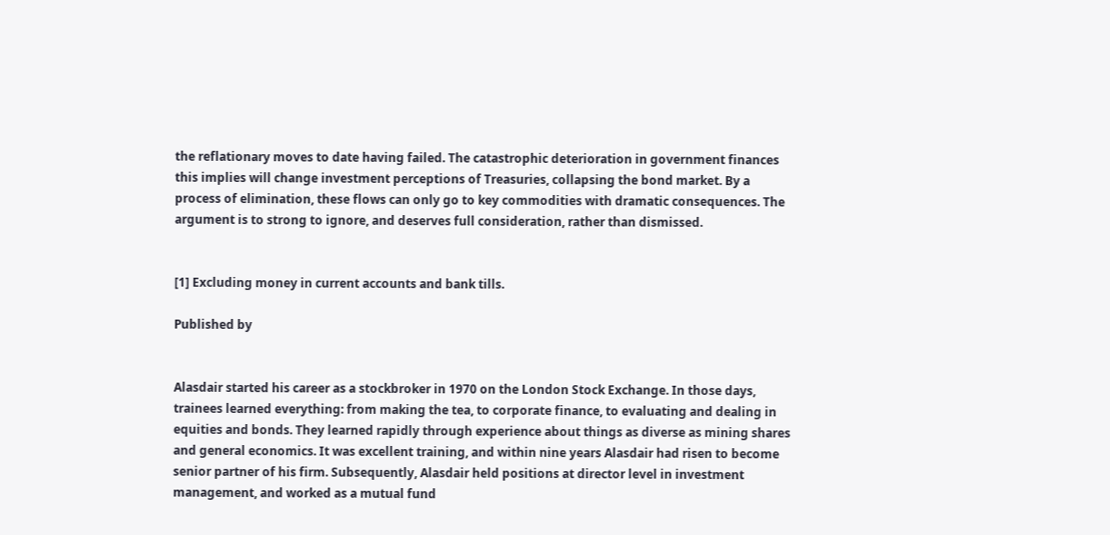the reflationary moves to date having failed. The catastrophic deterioration in government finances this implies will change investment perceptions of Treasuries, collapsing the bond market. By a process of elimination, these flows can only go to key commodities with dramatic consequences. The argument is to strong to ignore, and deserves full consideration, rather than dismissed.


[1] Excluding money in current accounts and bank tills.

Published by


Alasdair started his career as a stockbroker in 1970 on the London Stock Exchange. In those days, trainees learned everything: from making the tea, to corporate finance, to evaluating and dealing in equities and bonds. They learned rapidly through experience about things as diverse as mining shares and general economics. It was excellent training, and within nine years Alasdair had risen to become senior partner of his firm. Subsequently, Alasdair held positions at director level in investment management, and worked as a mutual fund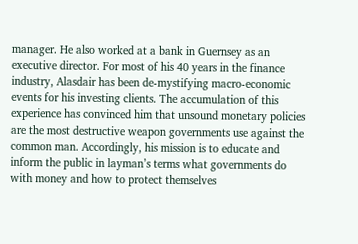manager. He also worked at a bank in Guernsey as an executive director. For most of his 40 years in the finance industry, Alasdair has been de-mystifying macro-economic events for his investing clients. The accumulation of this experience has convinced him that unsound monetary policies are the most destructive weapon governments use against the common man. Accordingly, his mission is to educate and inform the public in layman’s terms what governments do with money and how to protect themselves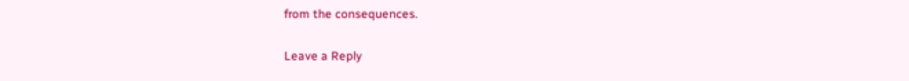from the consequences.

Leave a Reply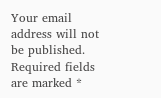Your email address will not be published. Required fields are marked *